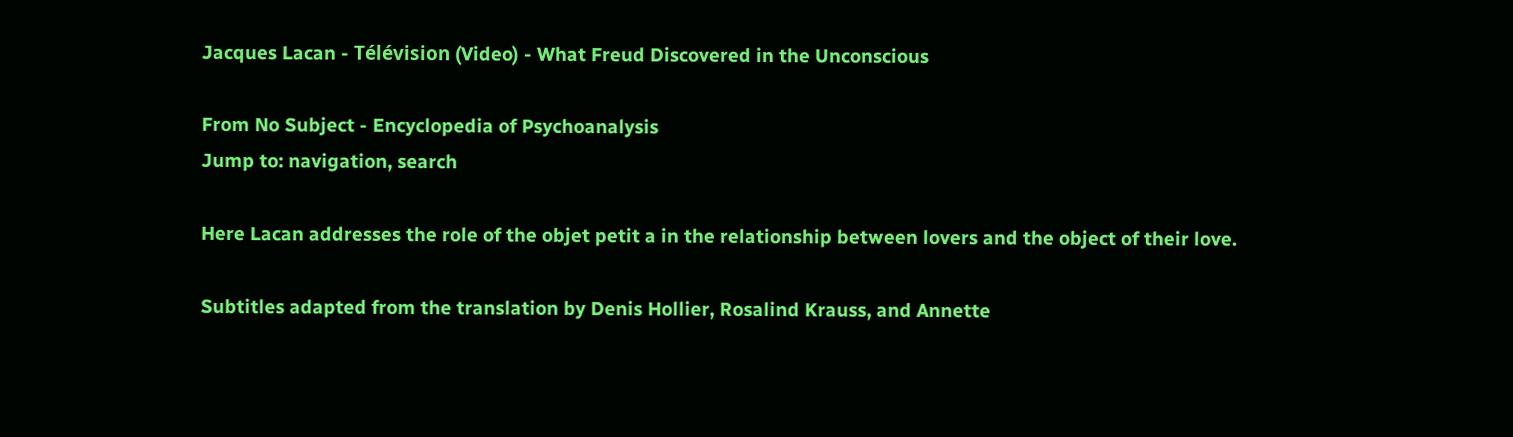Jacques Lacan - Télévision (Video) - What Freud Discovered in the Unconscious

From No Subject - Encyclopedia of Psychoanalysis
Jump to: navigation, search

Here Lacan addresses the role of the objet petit a in the relationship between lovers and the object of their love.

Subtitles adapted from the translation by Denis Hollier, Rosalind Krauss, and Annette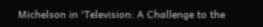Michelson in 'Television: A Challenge to the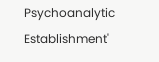Psychoanalytic Establishment'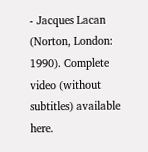- Jacques Lacan (Norton, London: 1990). Complete video (without subtitles) available here.